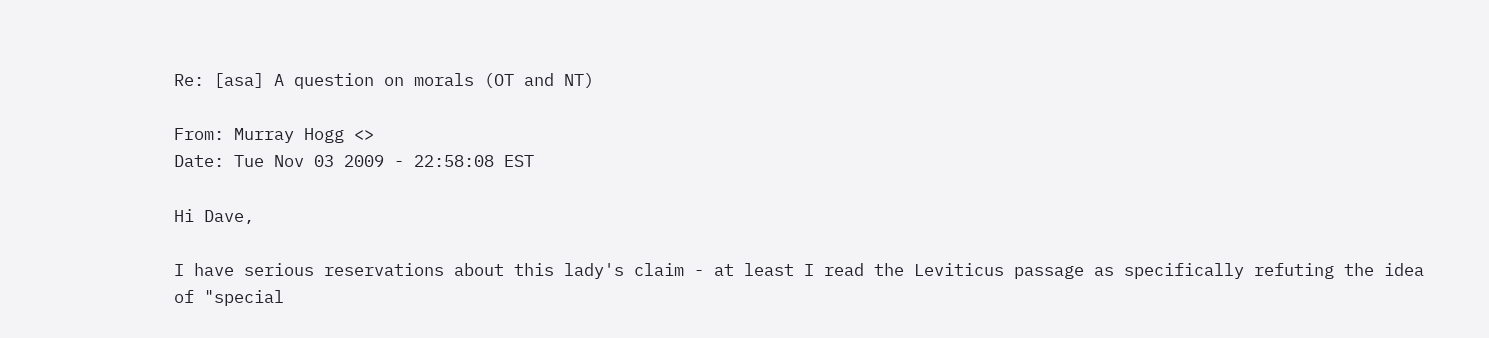Re: [asa] A question on morals (OT and NT)

From: Murray Hogg <>
Date: Tue Nov 03 2009 - 22:58:08 EST

Hi Dave,

I have serious reservations about this lady's claim - at least I read the Leviticus passage as specifically refuting the idea of "special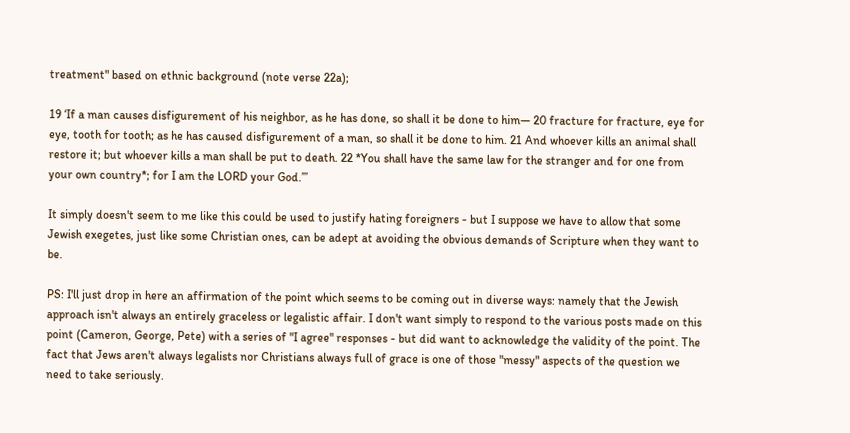treatment" based on ethnic background (note verse 22a);

19 ‘If a man causes disfigurement of his neighbor, as he has done, so shall it be done to him— 20 fracture for fracture, eye for eye, tooth for tooth; as he has caused disfigurement of a man, so shall it be done to him. 21 And whoever kills an animal shall restore it; but whoever kills a man shall be put to death. 22 *You shall have the same law for the stranger and for one from your own country*; for I am the LORD your God.’”

It simply doesn't seem to me like this could be used to justify hating foreigners - but I suppose we have to allow that some Jewish exegetes, just like some Christian ones, can be adept at avoiding the obvious demands of Scripture when they want to be.

PS: I'll just drop in here an affirmation of the point which seems to be coming out in diverse ways: namely that the Jewish approach isn't always an entirely graceless or legalistic affair. I don't want simply to respond to the various posts made on this point (Cameron, George, Pete) with a series of "I agree" responses - but did want to acknowledge the validity of the point. The fact that Jews aren't always legalists nor Christians always full of grace is one of those "messy" aspects of the question we need to take seriously.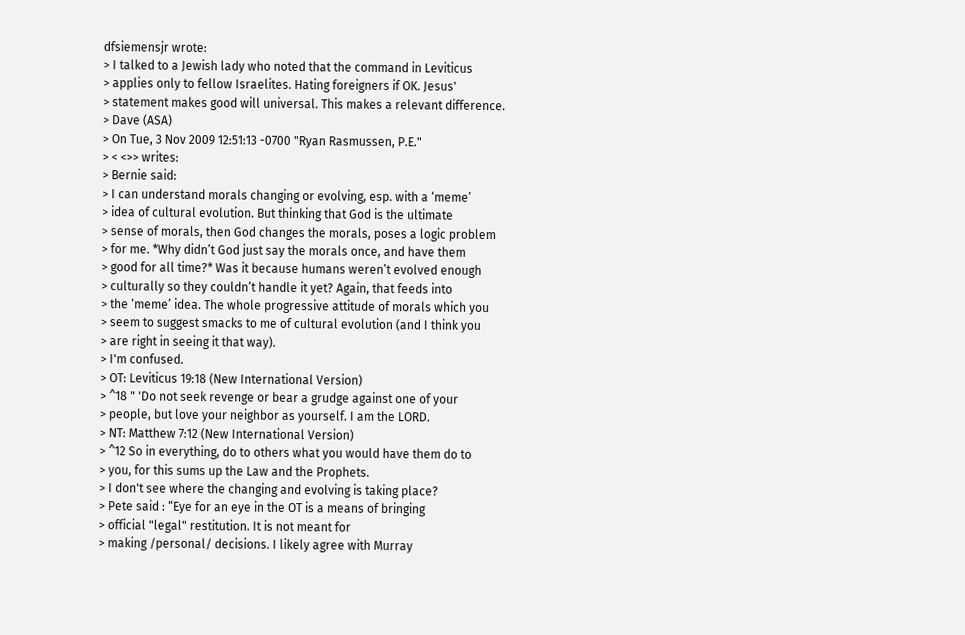dfsiemensjr wrote:
> I talked to a Jewish lady who noted that the command in Leviticus
> applies only to fellow Israelites. Hating foreigners if OK. Jesus'
> statement makes good will universal. This makes a relevant difference.
> Dave (ASA)
> On Tue, 3 Nov 2009 12:51:13 -0700 "Ryan Rasmussen, P.E."
> < <>> writes:
> Bernie said:
> I can understand morals changing or evolving, esp. with a ‘meme’
> idea of cultural evolution. But thinking that God is the ultimate
> sense of morals, then God changes the morals, poses a logic problem
> for me. *Why didn’t God just say the morals once, and have them
> good for all time?* Was it because humans weren’t evolved enough
> culturally so they couldn’t handle it yet? Again, that feeds into
> the ‘meme’ idea. The whole progressive attitude of morals which you
> seem to suggest smacks to me of cultural evolution (and I think you
> are right in seeing it that way).
> I'm confused.
> OT: Leviticus 19:18 (New International Version)
> ^18 " 'Do not seek revenge or bear a grudge against one of your
> people, but love your neighbor as yourself. I am the LORD.
> NT: Matthew 7:12 (New International Version)
> ^12 So in everything, do to others what you would have them do to
> you, for this sums up the Law and the Prophets.
> I don't see where the changing and evolving is taking place?
> Pete said : “Eye for an eye in the OT is a means of bringing
> official "legal" restitution. It is not meant for
> making /personal/ decisions. I likely agree with Murray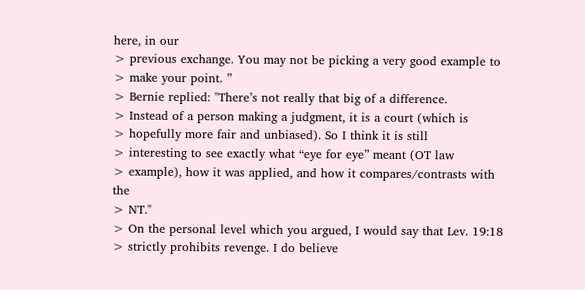here, in our
> previous exchange. You may not be picking a very good example to
> make your point. ”
> Bernie replied: "There’s not really that big of a difference.
> Instead of a person making a judgment, it is a court (which is
> hopefully more fair and unbiased). So I think it is still
> interesting to see exactly what “eye for eye” meant (OT law
> example), how it was applied, and how it compares/contrasts with the
> NT."
> On the personal level which you argued, I would say that Lev. 19:18
> strictly prohibits revenge. I do believe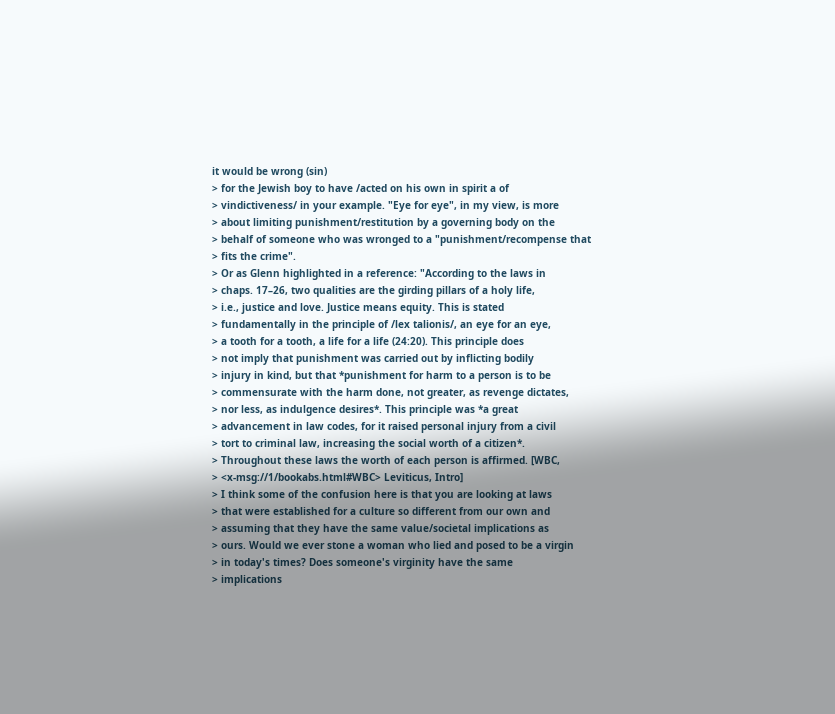it would be wrong (sin)
> for the Jewish boy to have /acted on his own in spirit a of
> vindictiveness/ in your example. "Eye for eye", in my view, is more
> about limiting punishment/restitution by a governing body on the
> behalf of someone who was wronged to a "punishment/recompense that
> fits the crime".
> Or as Glenn highlighted in a reference: "According to the laws in
> chaps. 17–26, two qualities are the girding pillars of a holy life,
> i.e., justice and love. Justice means equity. This is stated
> fundamentally in the principle of /lex talionis/, an eye for an eye,
> a tooth for a tooth, a life for a life (24:20). This principle does
> not imply that punishment was carried out by inflicting bodily
> injury in kind, but that *punishment for harm to a person is to be
> commensurate with the harm done, not greater, as revenge dictates,
> nor less, as indulgence desires*. This principle was *a great
> advancement in law codes, for it raised personal injury from a civil
> tort to criminal law, increasing the social worth of a citizen*.
> Throughout these laws the worth of each person is affirmed. [WBC,
> <x-msg://1/bookabs.html#WBC> Leviticus, Intro]
> I think some of the confusion here is that you are looking at laws
> that were established for a culture so different from our own and
> assuming that they have the same value/societal implications as
> ours. Would we ever stone a woman who lied and posed to be a virgin
> in today's times? Does someone's virginity have the same
> implications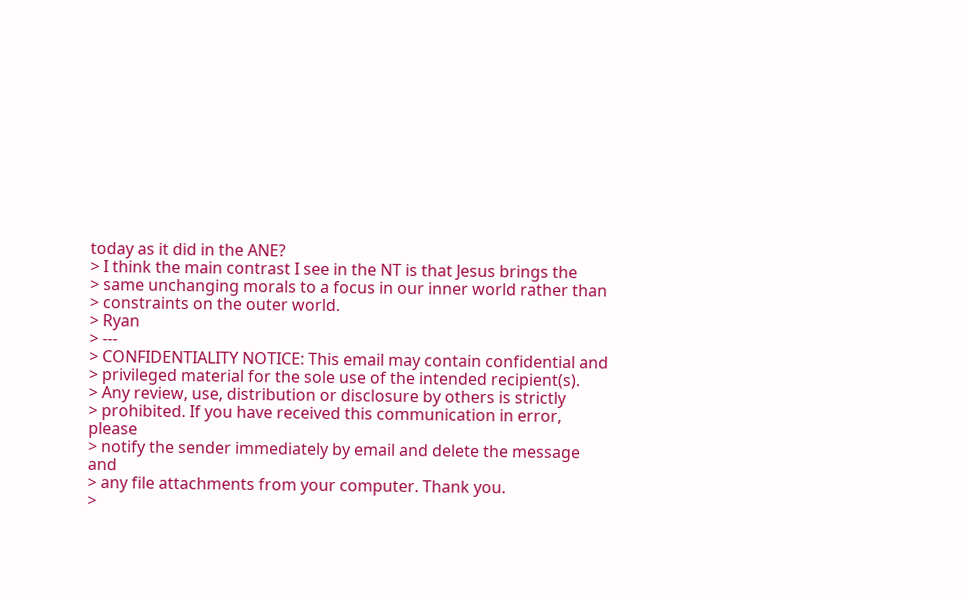today as it did in the ANE?
> I think the main contrast I see in the NT is that Jesus brings the
> same unchanging morals to a focus in our inner world rather than
> constraints on the outer world.
> Ryan
> ---
> CONFIDENTIALITY NOTICE: This email may contain confidential and
> privileged material for the sole use of the intended recipient(s).
> Any review, use, distribution or disclosure by others is strictly
> prohibited. If you have received this communication in error, please
> notify the sender immediately by email and delete the message and
> any file attachments from your computer. Thank you.
>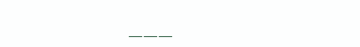___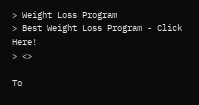> Weight Loss Program
> Best Weight Loss Program - Click Here!
> <>

To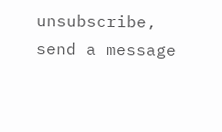unsubscribe, send a message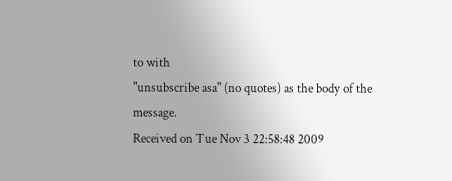to with
"unsubscribe asa" (no quotes) as the body of the message.
Received on Tue Nov 3 22:58:48 2009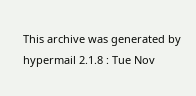This archive was generated by hypermail 2.1.8 : Tue Nov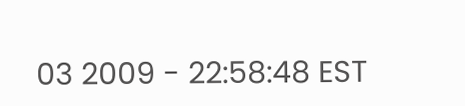03 2009 - 22:58:48 EST